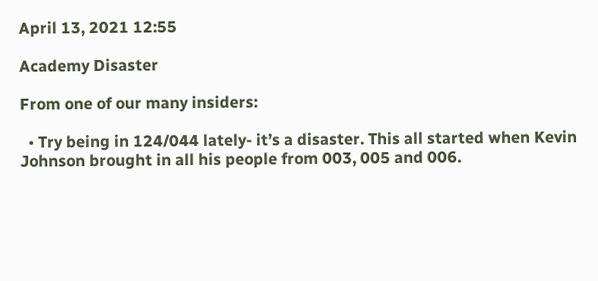April 13, 2021 12:55

Academy Disaster

From one of our many insiders:

  • Try being in 124/044 lately- it’s a disaster. This all started when Kevin Johnson brought in all his people from 003, 005 and 006.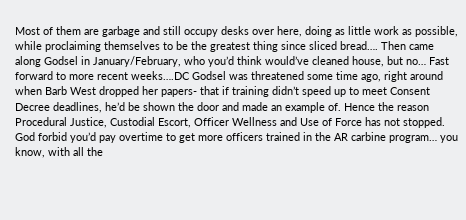Most of them are garbage and still occupy desks over here, doing as little work as possible, while proclaiming themselves to be the greatest thing since sliced bread…. Then came along Godsel in January/February, who you’d think would’ve cleaned house, but no… Fast forward to more recent weeks….DC Godsel was threatened some time ago, right around when Barb West dropped her papers- that if training didn’t speed up to meet Consent Decree deadlines, he’d be shown the door and made an example of. Hence the reason Procedural Justice, Custodial Escort, Officer Wellness and Use of Force has not stopped. God forbid you’d pay overtime to get more officers trained in the AR carbine program… you know, with all the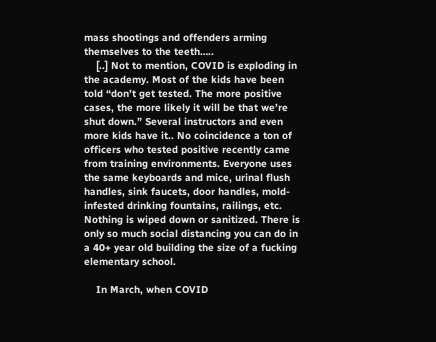mass shootings and offenders arming themselves to the teeth…..
    [..] Not to mention, COVID is exploding in the academy. Most of the kids have been told “don’t get tested. The more positive cases, the more likely it will be that we’re shut down.” Several instructors and even more kids have it.. No coincidence a ton of officers who tested positive recently came from training environments. Everyone uses the same keyboards and mice, urinal flush handles, sink faucets, door handles, mold-infested drinking fountains, railings, etc. Nothing is wiped down or sanitized. There is only so much social distancing you can do in a 40+ year old building the size of a fucking elementary school.

    In March, when COVID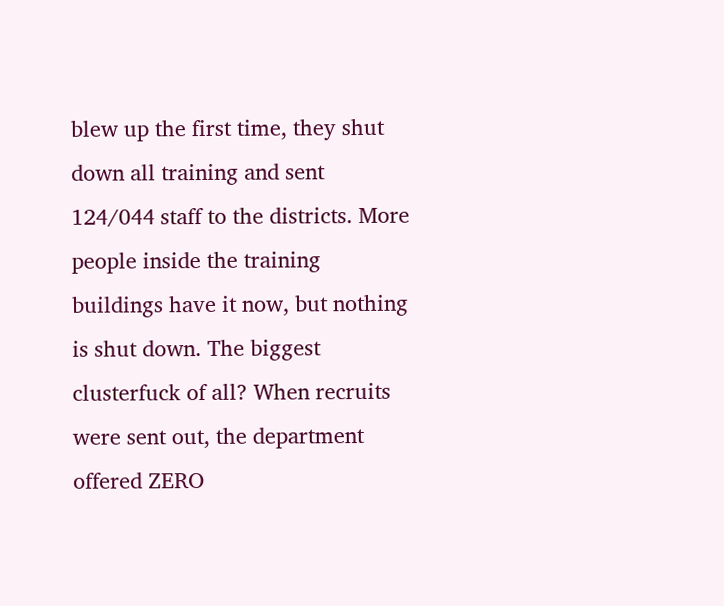blew up the first time, they shut down all training and sent 124/044 staff to the districts. More people inside the training buildings have it now, but nothing is shut down. The biggest clusterfuck of all? When recruits were sent out, the department offered ZERO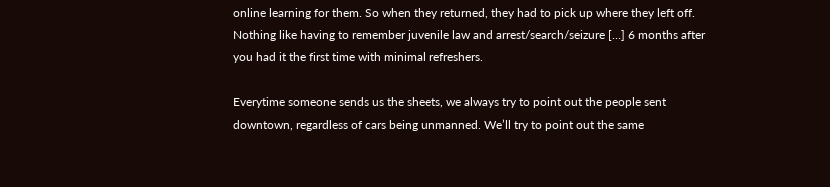online learning for them. So when they returned, they had to pick up where they left off. Nothing like having to remember juvenile law and arrest/search/seizure […] 6 months after you had it the first time with minimal refreshers.

Everytime someone sends us the sheets, we always try to point out the people sent downtown, regardless of cars being unmanned. We’ll try to point out the same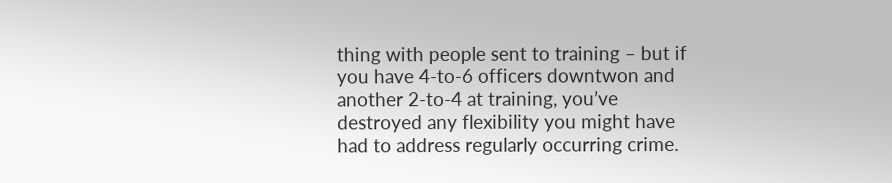thing with people sent to training – but if you have 4-to-6 officers downtwon and another 2-to-4 at training, you’ve destroyed any flexibility you might have had to address regularly occurring crime.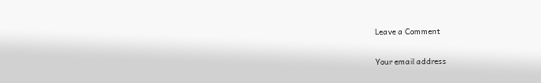Leave a Comment

Your email address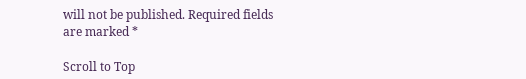will not be published. Required fields are marked *

Scroll to Top